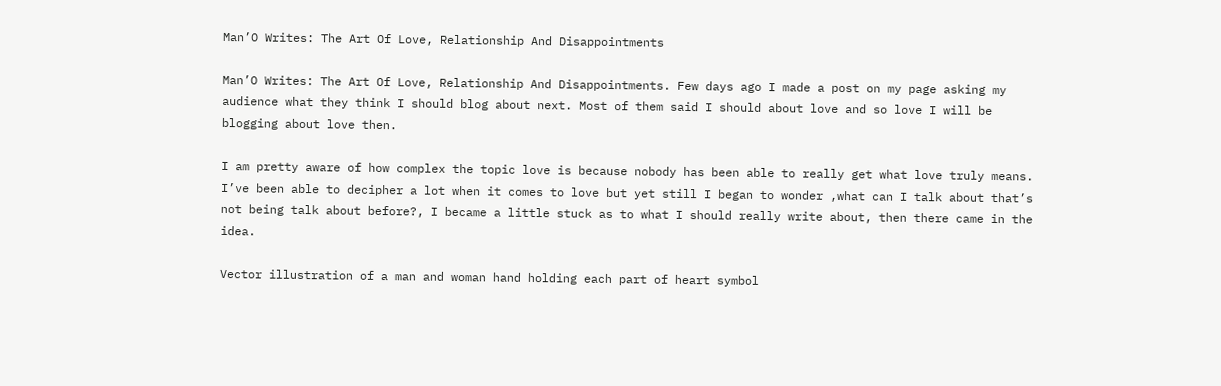Man’O Writes: The Art Of Love, Relationship And Disappointments

Man’O Writes: The Art Of Love, Relationship And Disappointments. Few days ago I made a post on my page asking my audience what they think I should blog about next. Most of them said I should about love and so love I will be blogging about love then.

I am pretty aware of how complex the topic love is because nobody has been able to really get what love truly means. I’ve been able to decipher a lot when it comes to love but yet still I began to wonder ,what can I talk about that’s not being talk about before?, I became a little stuck as to what I should really write about, then there came in the idea.

Vector illustration of a man and woman hand holding each part of heart symbol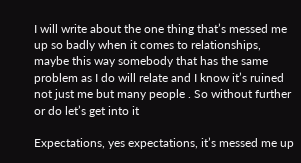I will write about the one thing that’s messed me up so badly when it comes to relationships, maybe this way somebody that has the same problem as I do will relate and I know it’s ruined not just me but many people . So without further or do let’s get into it

Expectations, yes expectations, it’s messed me up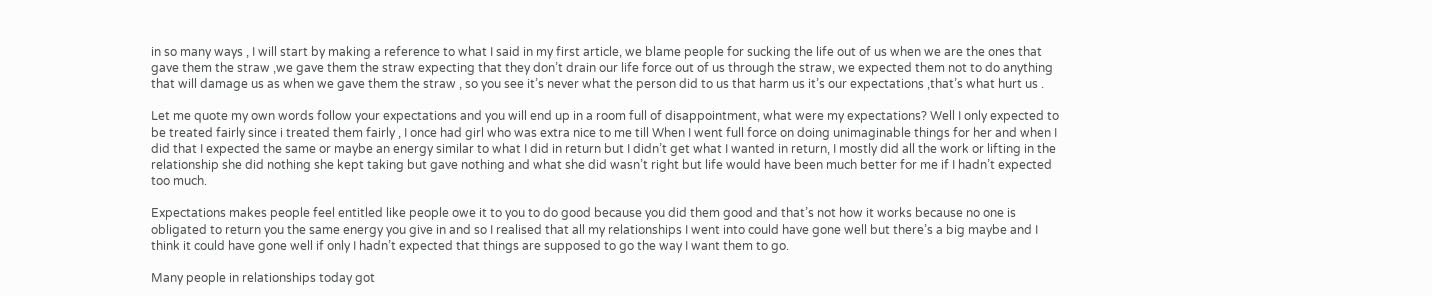in so many ways , I will start by making a reference to what I said in my first article, we blame people for sucking the life out of us when we are the ones that gave them the straw ,we gave them the straw expecting that they don’t drain our life force out of us through the straw, we expected them not to do anything that will damage us as when we gave them the straw , so you see it’s never what the person did to us that harm us it’s our expectations ,that’s what hurt us .

Let me quote my own words follow your expectations and you will end up in a room full of disappointment, what were my expectations? Well I only expected to be treated fairly since i treated them fairly , I once had girl who was extra nice to me till When I went full force on doing unimaginable things for her and when I did that I expected the same or maybe an energy similar to what I did in return but I didn’t get what I wanted in return, I mostly did all the work or lifting in the relationship she did nothing she kept taking but gave nothing and what she did wasn’t right but life would have been much better for me if I hadn’t expected too much.

Expectations makes people feel entitled like people owe it to you to do good because you did them good and that’s not how it works because no one is obligated to return you the same energy you give in and so I realised that all my relationships I went into could have gone well but there’s a big maybe and I think it could have gone well if only I hadn’t expected that things are supposed to go the way I want them to go.

Many people in relationships today got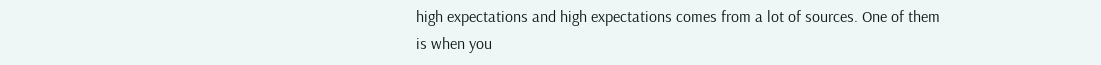high expectations and high expectations comes from a lot of sources. One of them is when you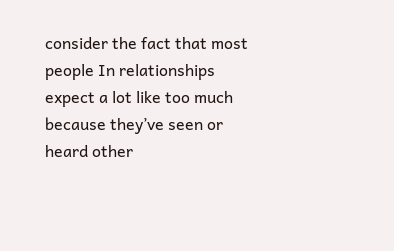consider the fact that most people In relationships expect a lot like too much because they’ve seen or heard other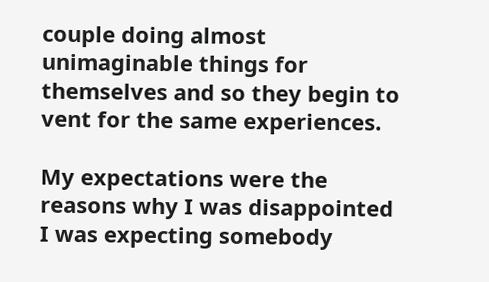couple doing almost unimaginable things for themselves and so they begin to vent for the same experiences.

My expectations were the reasons why I was disappointed I was expecting somebody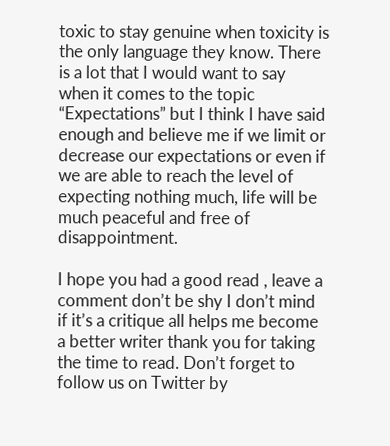toxic to stay genuine when toxicity is the only language they know. There is a lot that I would want to say when it comes to the topic “Expectations” but I think I have said enough and believe me if we limit or decrease our expectations or even if we are able to reach the level of expecting nothing much, life will be much peaceful and free of disappointment.

I hope you had a good read , leave a comment don’t be shy I don’t mind if it’s a critique all helps me become a better writer thank you for taking the time to read. Don’t forget to follow us on Twitter by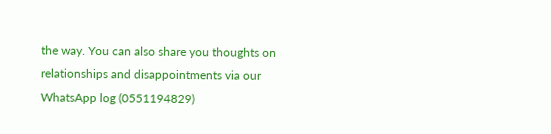the way. You can also share you thoughts on relationships and disappointments via our WhatsApp log (0551194829)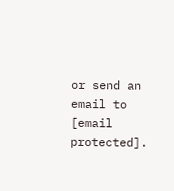or send an email to [email protected].